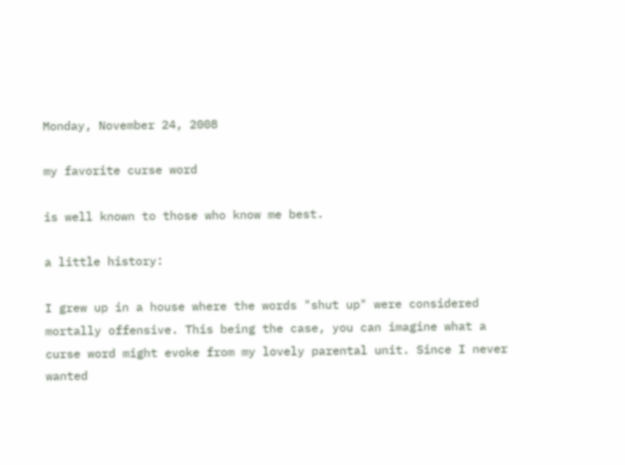Monday, November 24, 2008

my favorite curse word

is well known to those who know me best.

a little history:

I grew up in a house where the words "shut up" were considered mortally offensive. This being the case, you can imagine what a curse word might evoke from my lovely parental unit. Since I never wanted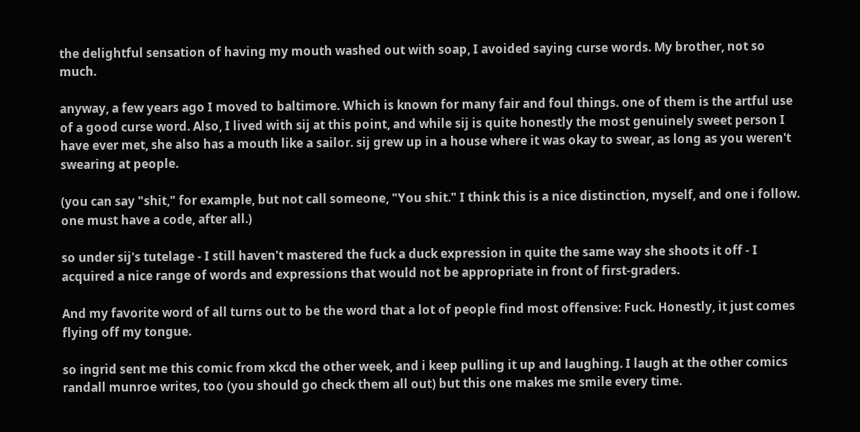the delightful sensation of having my mouth washed out with soap, I avoided saying curse words. My brother, not so much.

anyway, a few years ago I moved to baltimore. Which is known for many fair and foul things. one of them is the artful use of a good curse word. Also, I lived with sij at this point, and while sij is quite honestly the most genuinely sweet person I have ever met, she also has a mouth like a sailor. sij grew up in a house where it was okay to swear, as long as you weren't swearing at people.

(you can say "shit," for example, but not call someone, "You shit." I think this is a nice distinction, myself, and one i follow. one must have a code, after all.)

so under sij's tutelage - I still haven't mastered the fuck a duck expression in quite the same way she shoots it off - I acquired a nice range of words and expressions that would not be appropriate in front of first-graders.

And my favorite word of all turns out to be the word that a lot of people find most offensive: Fuck. Honestly, it just comes flying off my tongue.

so ingrid sent me this comic from xkcd the other week, and i keep pulling it up and laughing. I laugh at the other comics randall munroe writes, too (you should go check them all out) but this one makes me smile every time.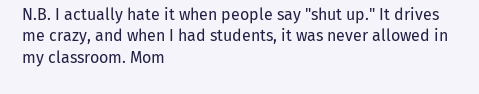N.B. I actually hate it when people say "shut up." It drives me crazy, and when I had students, it was never allowed in my classroom. Mom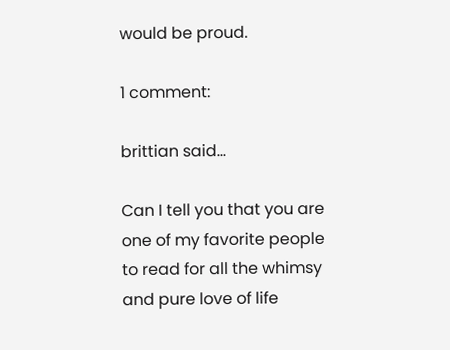would be proud.

1 comment:

brittian said...

Can I tell you that you are one of my favorite people to read for all the whimsy and pure love of life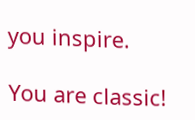you inspire.

You are classic!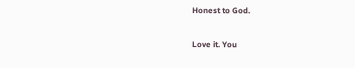Honest to God.

Love it. You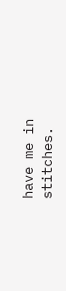have me in stitches.